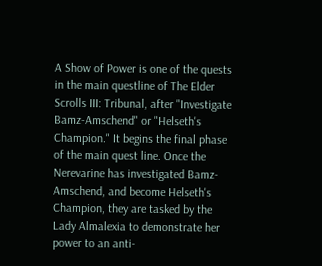A Show of Power is one of the quests in the main questline of The Elder Scrolls III: Tribunal, after "Investigate Bamz-Amschend" or "Helseth's Champion." It begins the final phase of the main quest line. Once the Nerevarine has investigated Bamz-Amschend, and become Helseth's Champion, they are tasked by the Lady Almalexia to demonstrate her power to an anti-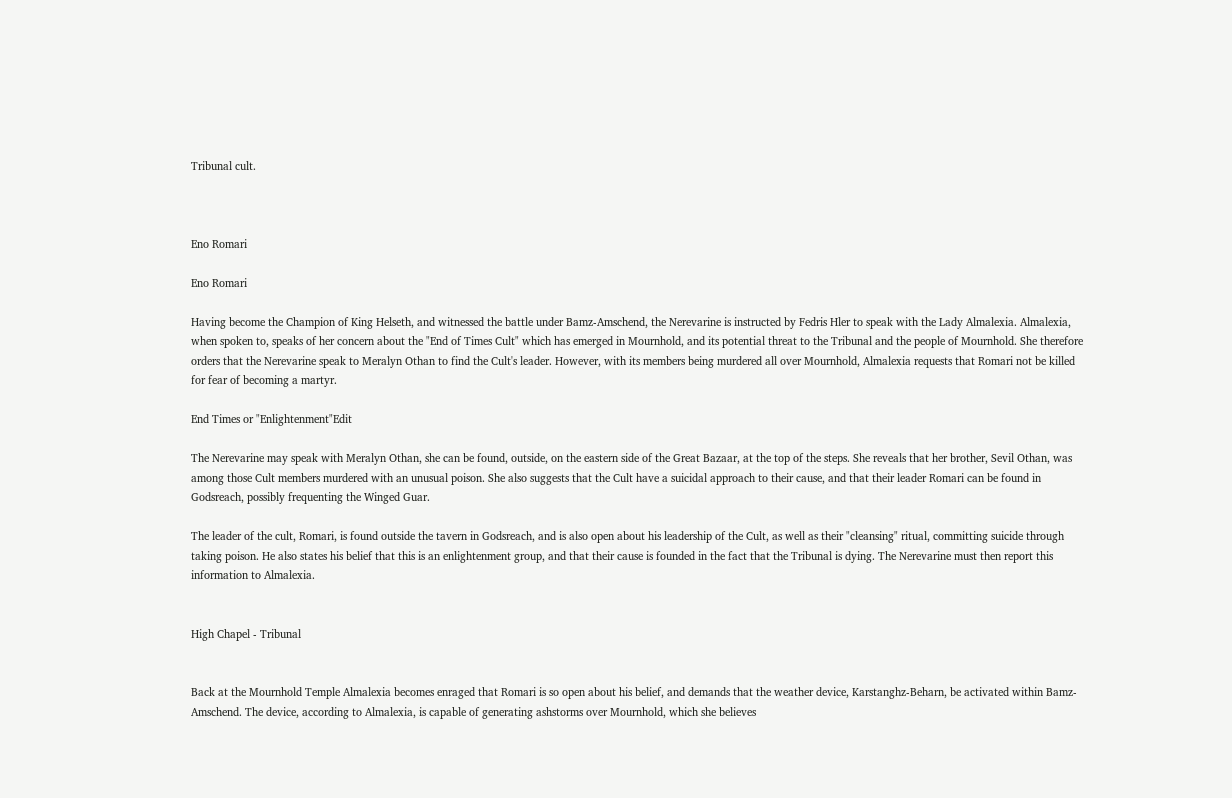Tribunal cult.



Eno Romari

Eno Romari

Having become the Champion of King Helseth, and witnessed the battle under Bamz-Amschend, the Nerevarine is instructed by Fedris Hler to speak with the Lady Almalexia. Almalexia, when spoken to, speaks of her concern about the "End of Times Cult" which has emerged in Mournhold, and its potential threat to the Tribunal and the people of Mournhold. She therefore orders that the Nerevarine speak to Meralyn Othan to find the Cult's leader. However, with its members being murdered all over Mournhold, Almalexia requests that Romari not be killed for fear of becoming a martyr.

End Times or "Enlightenment"Edit

The Nerevarine may speak with Meralyn Othan, she can be found, outside, on the eastern side of the Great Bazaar, at the top of the steps. She reveals that her brother, Sevil Othan, was among those Cult members murdered with an unusual poison. She also suggests that the Cult have a suicidal approach to their cause, and that their leader Romari can be found in Godsreach, possibly frequenting the Winged Guar.

The leader of the cult, Romari, is found outside the tavern in Godsreach, and is also open about his leadership of the Cult, as well as their "cleansing" ritual, committing suicide through taking poison. He also states his belief that this is an enlightenment group, and that their cause is founded in the fact that the Tribunal is dying. The Nerevarine must then report this information to Almalexia.


High Chapel - Tribunal


Back at the Mournhold Temple Almalexia becomes enraged that Romari is so open about his belief, and demands that the weather device, Karstanghz-Beharn, be activated within Bamz-Amschend. The device, according to Almalexia, is capable of generating ashstorms over Mournhold, which she believes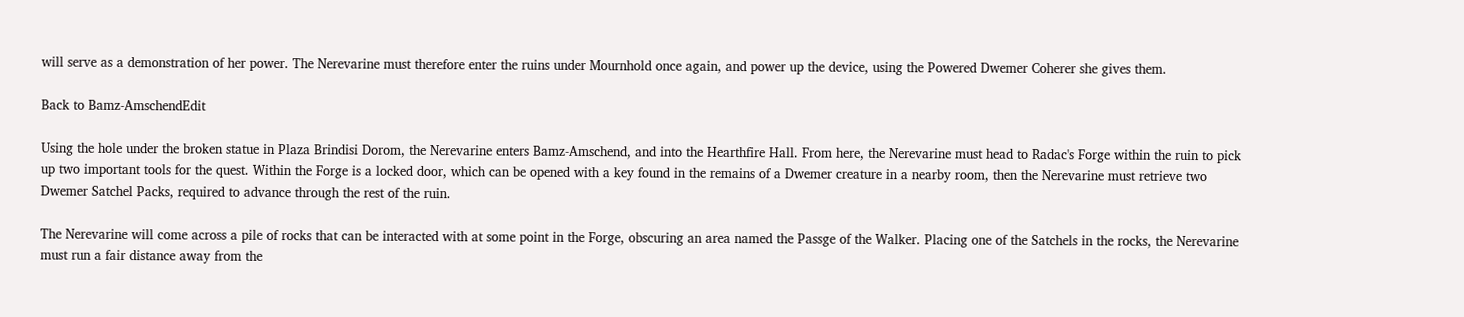will serve as a demonstration of her power. The Nerevarine must therefore enter the ruins under Mournhold once again, and power up the device, using the Powered Dwemer Coherer she gives them.

Back to Bamz-AmschendEdit

Using the hole under the broken statue in Plaza Brindisi Dorom, the Nerevarine enters Bamz-Amschend, and into the Hearthfire Hall. From here, the Nerevarine must head to Radac's Forge within the ruin to pick up two important tools for the quest. Within the Forge is a locked door, which can be opened with a key found in the remains of a Dwemer creature in a nearby room, then the Nerevarine must retrieve two Dwemer Satchel Packs, required to advance through the rest of the ruin.

The Nerevarine will come across a pile of rocks that can be interacted with at some point in the Forge, obscuring an area named the Passge of the Walker. Placing one of the Satchels in the rocks, the Nerevarine must run a fair distance away from the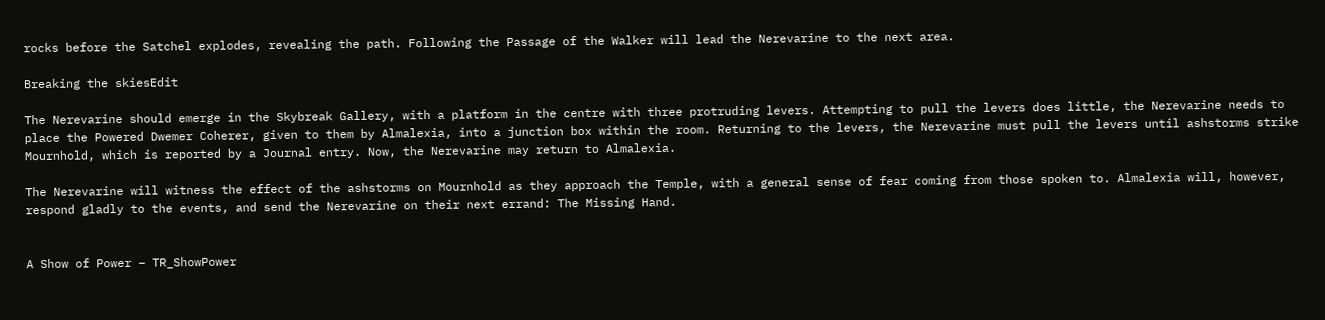rocks before the Satchel explodes, revealing the path. Following the Passage of the Walker will lead the Nerevarine to the next area.

Breaking the skiesEdit

The Nerevarine should emerge in the Skybreak Gallery, with a platform in the centre with three protruding levers. Attempting to pull the levers does little, the Nerevarine needs to place the Powered Dwemer Coherer, given to them by Almalexia, into a junction box within the room. Returning to the levers, the Nerevarine must pull the levers until ashstorms strike Mournhold, which is reported by a Journal entry. Now, the Nerevarine may return to Almalexia.

The Nerevarine will witness the effect of the ashstorms on Mournhold as they approach the Temple, with a general sense of fear coming from those spoken to. Almalexia will, however, respond gladly to the events, and send the Nerevarine on their next errand: The Missing Hand.


A Show of Power – TR_ShowPower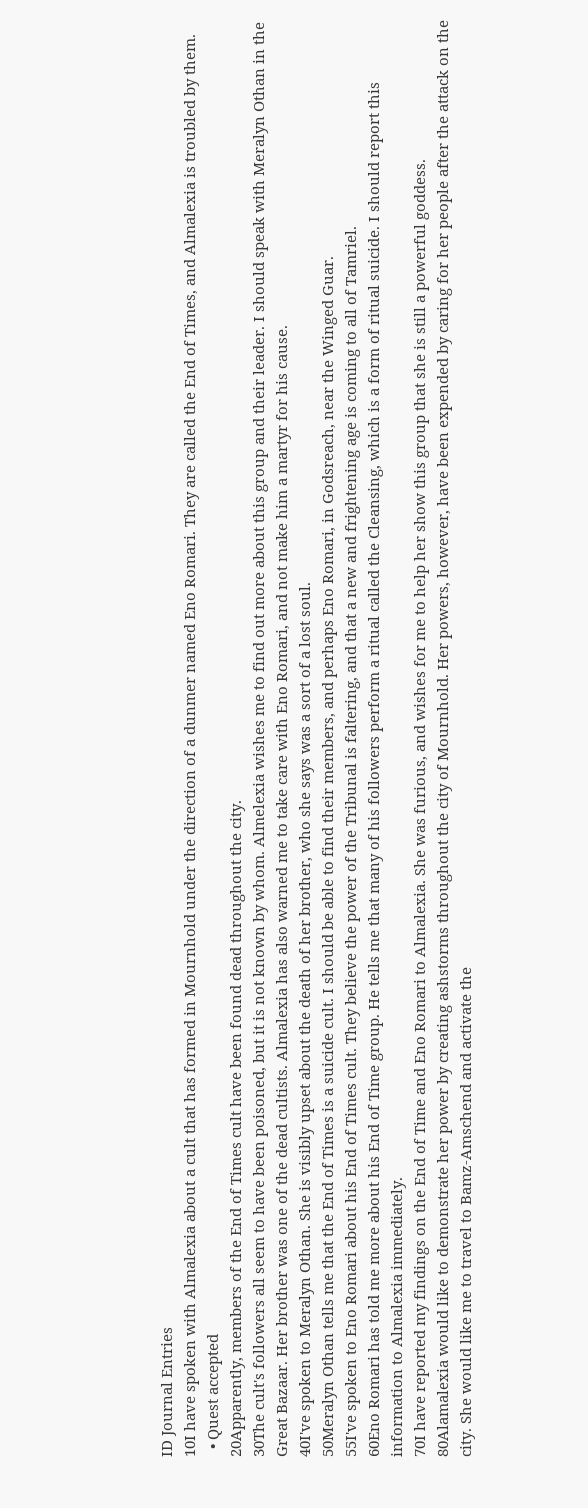ID Journal Entries
10I have spoken with Almalexia about a cult that has formed in Mournhold under the direction of a dunmer named Eno Romari. They are called the End of Times, and Almalexia is troubled by them.
  • Quest accepted
20Apparently, members of the End of Times cult have been found dead throughout the city.
30The cult's followers all seem to have been poisoned, but it is not known by whom. Almelexia wishes me to find out more about this group and their leader. I should speak with Meralyn Othan in the Great Bazaar. Her brother was one of the dead cultists. Almalexia has also warned me to take care with Eno Romari, and not make him a martyr for his cause.
40I've spoken to Meralyn Othan. She is visibly upset about the death of her brother, who she says was a sort of a lost soul.
50Meralyn Othan tells me that the End of Times is a suicide cult. I should be able to find their members, and perhaps Eno Romari, in Godsreach, near the Winged Guar.
55I've spoken to Eno Romari about his End of Times cult. They believe the power of the Tribunal is faltering, and that a new and frightening age is coming to all of Tamriel.
60Eno Romari has told me more about his End of Time group. He tells me that many of his followers perform a ritual called the Cleansing, which is a form of ritual suicide. I should report this information to Almalexia immediately.
70I have reported my findings on the End of Time and Eno Romari to Almalexia. She was furious, and wishes for me to help her show this group that she is still a powerful goddess.
80Alamalexia would like to demonstrate her power by creating ashstorms throughout the city of Mournhold. Her powers, however, have been expended by caring for her people after the attack on the city. She would like me to travel to Bamz-Amschend and activate the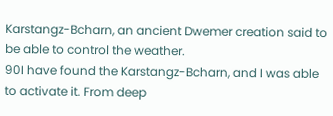Karstangz-Bcharn, an ancient Dwemer creation said to be able to control the weather.
90I have found the Karstangz-Bcharn, and I was able to activate it. From deep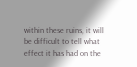within these ruins, it will be difficult to tell what effect it has had on the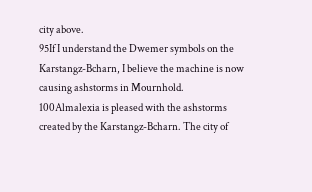city above.
95If I understand the Dwemer symbols on the Karstangz-Bcharn, I believe the machine is now causing ashstorms in Mournhold.
100Almalexia is pleased with the ashstorms created by the Karstangz-Bcharn. The city of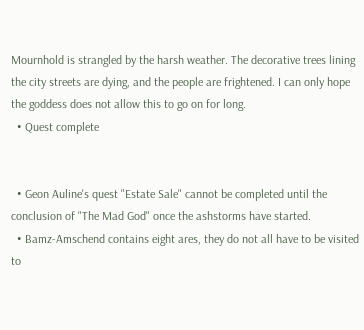Mournhold is strangled by the harsh weather. The decorative trees lining the city streets are dying, and the people are frightened. I can only hope the goddess does not allow this to go on for long.
  • Quest complete


  • Geon Auline's quest "Estate Sale" cannot be completed until the conclusion of "The Mad God" once the ashstorms have started.
  • Bamz-Amschend contains eight ares, they do not all have to be visited to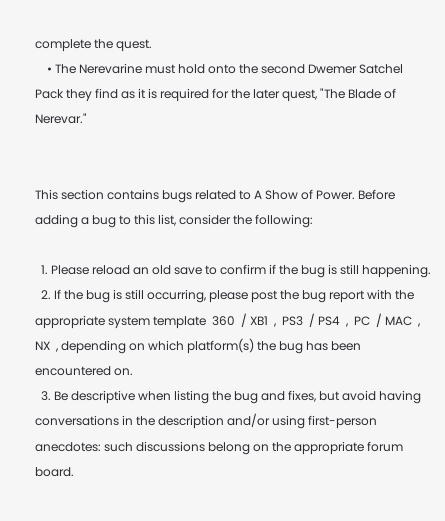complete the quest.
    • The Nerevarine must hold onto the second Dwemer Satchel Pack they find as it is required for the later quest, "The Blade of Nerevar."


This section contains bugs related to A Show of Power. Before adding a bug to this list, consider the following:

  1. Please reload an old save to confirm if the bug is still happening.
  2. If the bug is still occurring, please post the bug report with the appropriate system template  360  / XB1  ,  PS3  / PS4  ,  PC  / MAC  ,  NX  , depending on which platform(s) the bug has been encountered on.
  3. Be descriptive when listing the bug and fixes, but avoid having conversations in the description and/or using first-person anecdotes: such discussions belong on the appropriate forum board.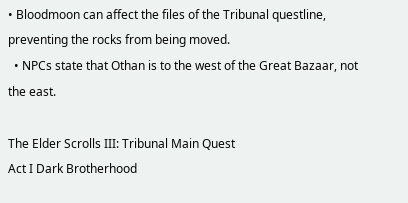• Bloodmoon can affect the files of the Tribunal questline, preventing the rocks from being moved.
  • NPCs state that Othan is to the west of the Great Bazaar, not the east.

The Elder Scrolls III: Tribunal Main Quest
Act I Dark Brotherhood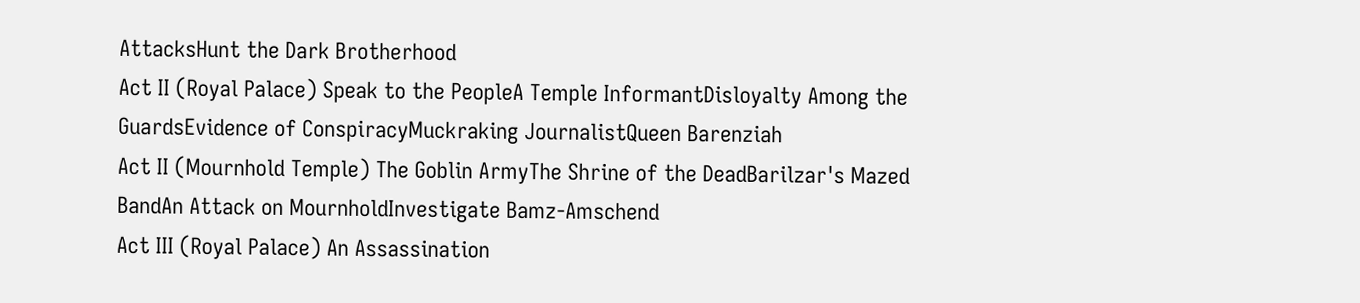AttacksHunt the Dark Brotherhood
Act II (Royal Palace) Speak to the PeopleA Temple InformantDisloyalty Among the GuardsEvidence of ConspiracyMuckraking JournalistQueen Barenziah
Act II (Mournhold Temple) The Goblin ArmyThe Shrine of the DeadBarilzar's Mazed BandAn Attack on MournholdInvestigate Bamz-Amschend
Act III (Royal Palace) An Assassination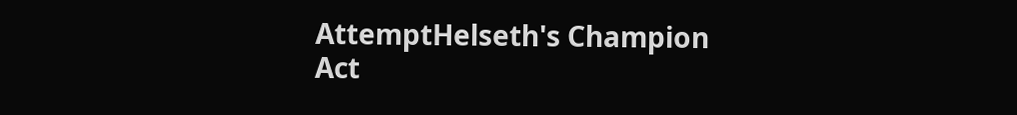AttemptHelseth's Champion
Act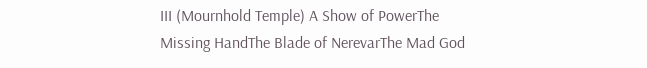III (Mournhold Temple) A Show of PowerThe Missing HandThe Blade of NerevarThe Mad God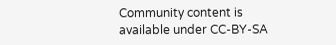Community content is available under CC-BY-SA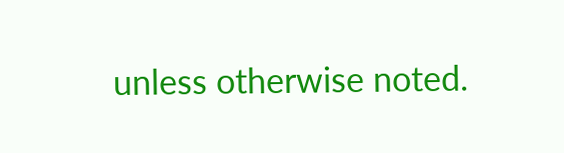unless otherwise noted.